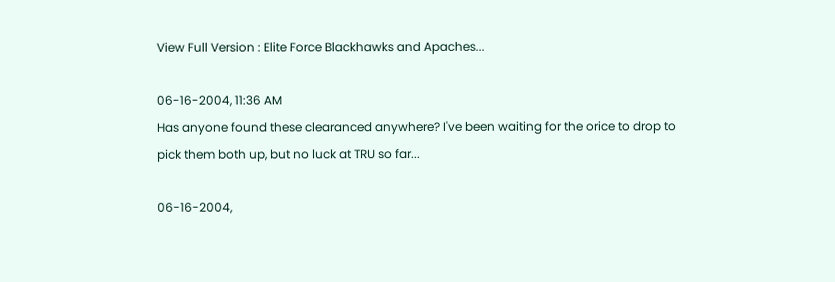View Full Version : Elite Force Blackhawks and Apaches...

06-16-2004, 11:36 AM
Has anyone found these clearanced anywhere? I've been waiting for the orice to drop to pick them both up, but no luck at TRU so far...

06-16-2004,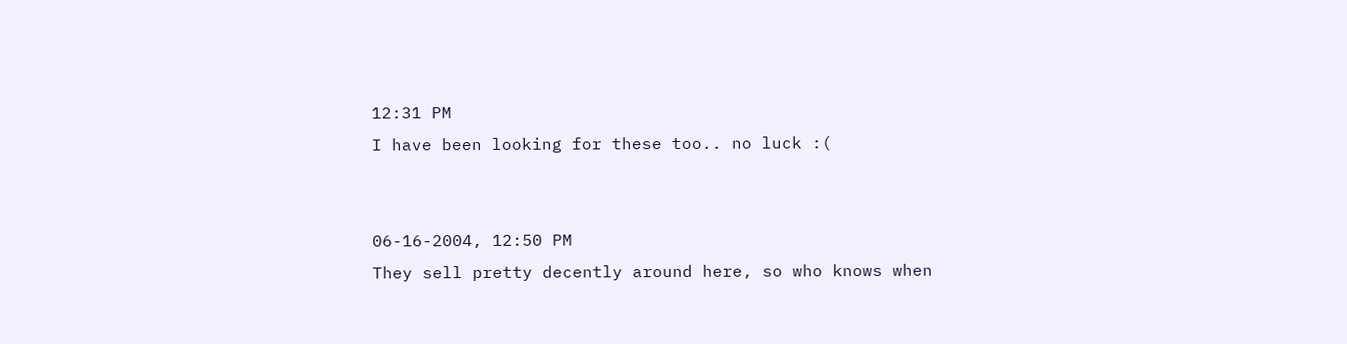12:31 PM
I have been looking for these too.. no luck :(


06-16-2004, 12:50 PM
They sell pretty decently around here, so who knows when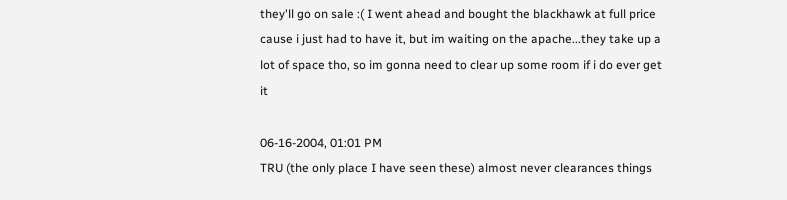they'll go on sale :( I went ahead and bought the blackhawk at full price cause i just had to have it, but im waiting on the apache...they take up a lot of space tho, so im gonna need to clear up some room if i do ever get it

06-16-2004, 01:01 PM
TRU (the only place I have seen these) almost never clearances things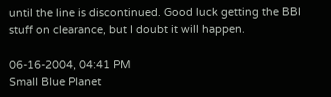until the line is discontinued. Good luck getting the BBI stuff on clearance, but I doubt it will happen.

06-16-2004, 04:41 PM
Small Blue Planet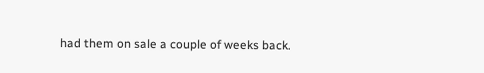had them on sale a couple of weeks back.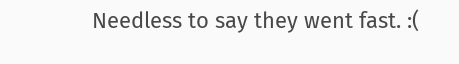Needless to say they went fast. :(